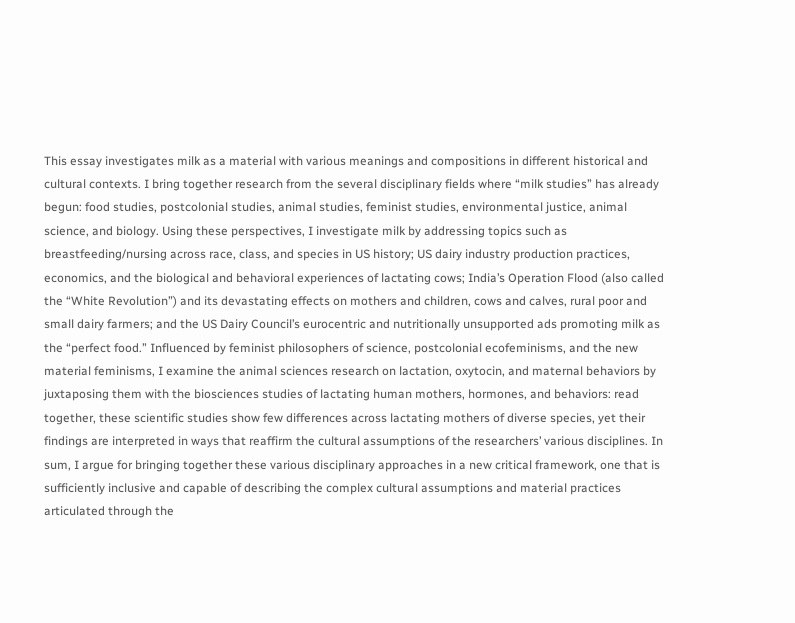This essay investigates milk as a material with various meanings and compositions in different historical and cultural contexts. I bring together research from the several disciplinary fields where “milk studies” has already begun: food studies, postcolonial studies, animal studies, feminist studies, environmental justice, animal science, and biology. Using these perspectives, I investigate milk by addressing topics such as breastfeeding/nursing across race, class, and species in US history; US dairy industry production practices, economics, and the biological and behavioral experiences of lactating cows; India’s Operation Flood (also called the “White Revolution”) and its devastating effects on mothers and children, cows and calves, rural poor and small dairy farmers; and the US Dairy Council’s eurocentric and nutritionally unsupported ads promoting milk as the “perfect food.” Influenced by feminist philosophers of science, postcolonial ecofeminisms, and the new material feminisms, I examine the animal sciences research on lactation, oxytocin, and maternal behaviors by juxtaposing them with the biosciences studies of lactating human mothers, hormones, and behaviors: read together, these scientific studies show few differences across lactating mothers of diverse species, yet their findings are interpreted in ways that reaffirm the cultural assumptions of the researchers’ various disciplines. In sum, I argue for bringing together these various disciplinary approaches in a new critical framework, one that is sufficiently inclusive and capable of describing the complex cultural assumptions and material practices articulated through the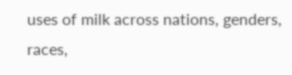uses of milk across nations, genders, races,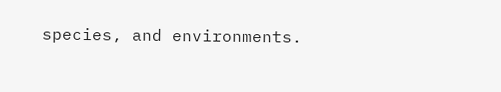species, and environments.